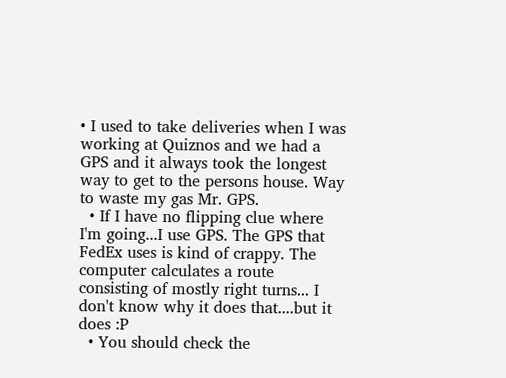• I used to take deliveries when I was working at Quiznos and we had a GPS and it always took the longest way to get to the persons house. Way to waste my gas Mr. GPS.
  • If I have no flipping clue where I'm going...I use GPS. The GPS that FedEx uses is kind of crappy. The computer calculates a route consisting of mostly right turns... I don't know why it does that....but it does :P
  • You should check the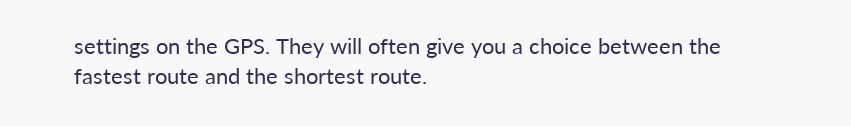settings on the GPS. They will often give you a choice between the fastest route and the shortest route.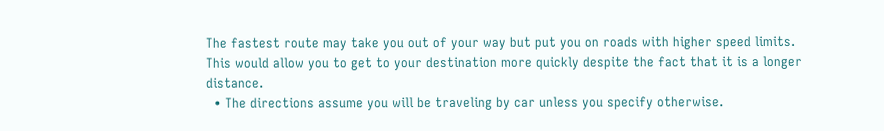The fastest route may take you out of your way but put you on roads with higher speed limits. This would allow you to get to your destination more quickly despite the fact that it is a longer distance.
  • The directions assume you will be traveling by car unless you specify otherwise.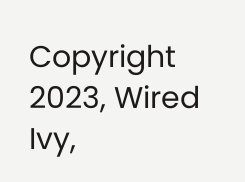Copyright 2023, Wired Ivy,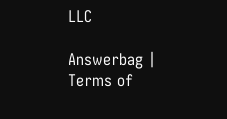LLC

Answerbag | Terms of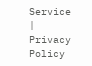Service | Privacy Policy